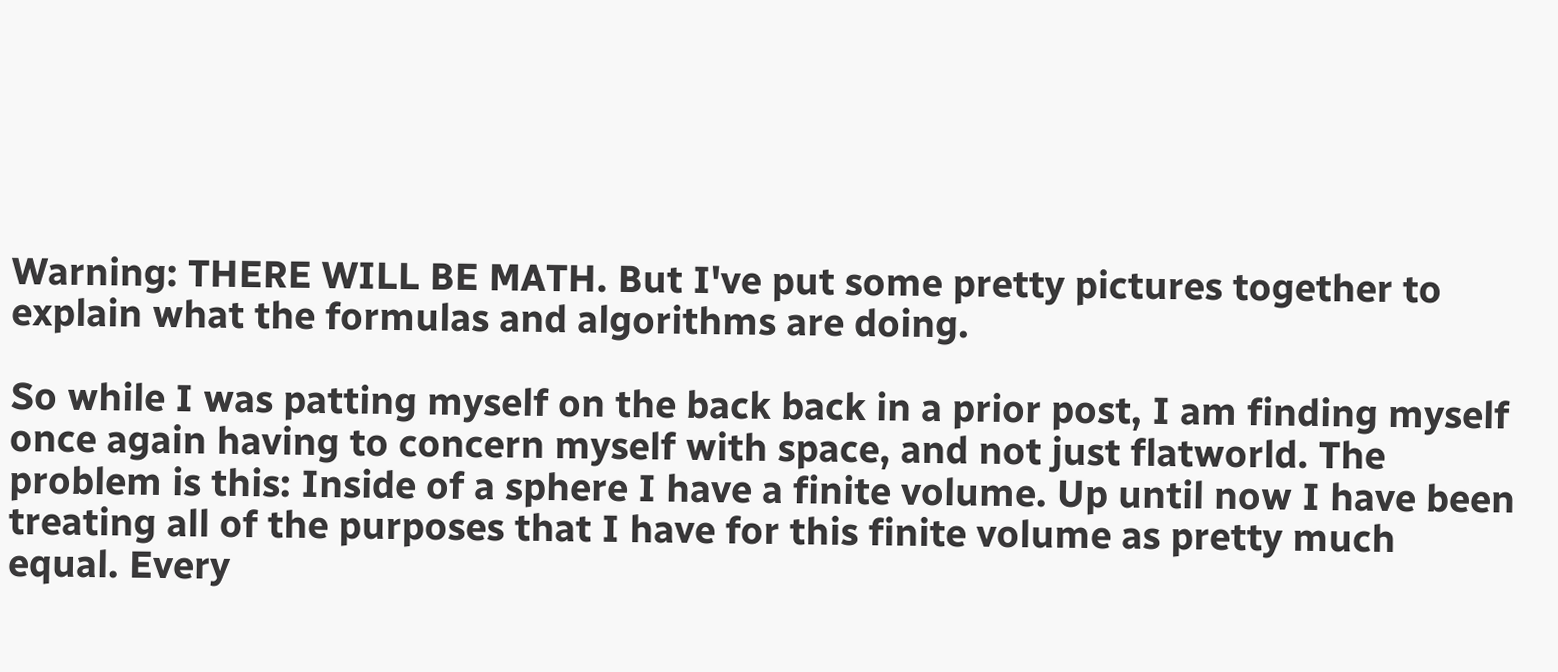Warning: THERE WILL BE MATH. But I've put some pretty pictures together to explain what the formulas and algorithms are doing.

So while I was patting myself on the back back in a prior post, I am finding myself once again having to concern myself with space, and not just flatworld. The problem is this: Inside of a sphere I have a finite volume. Up until now I have been treating all of the purposes that I have for this finite volume as pretty much equal. Every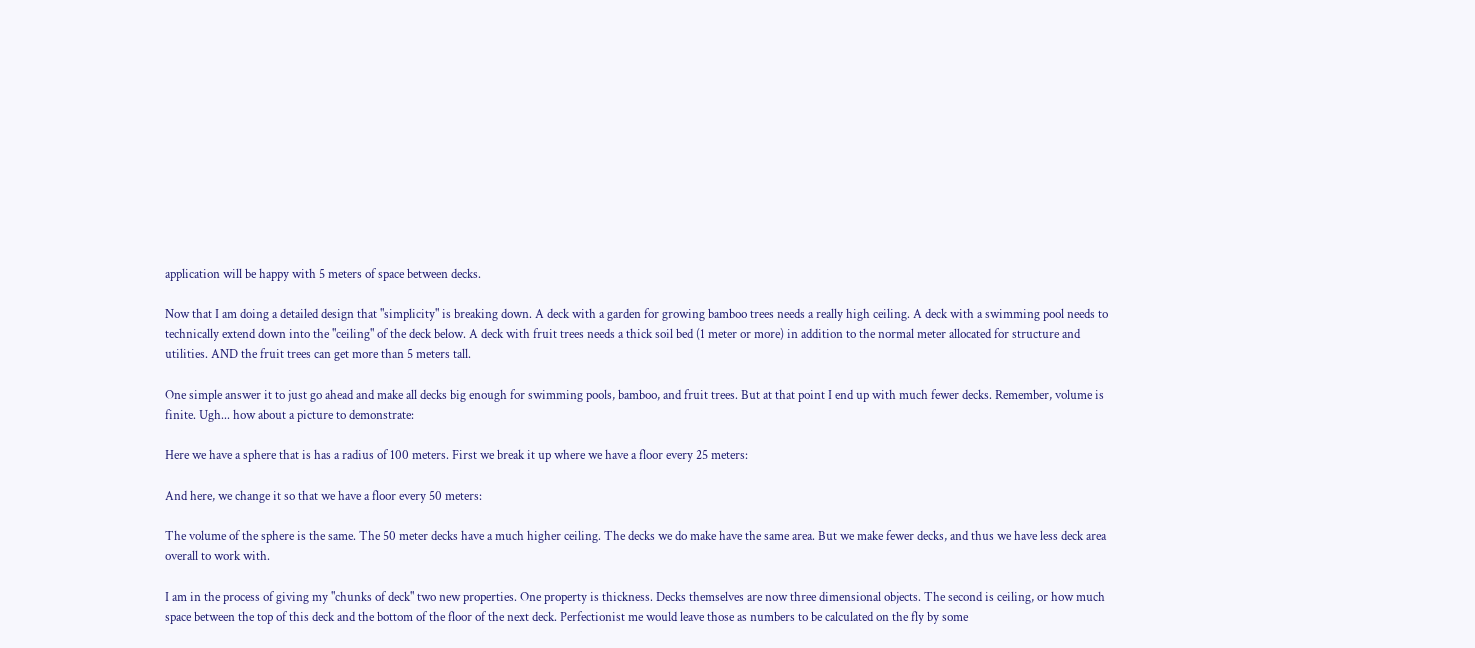application will be happy with 5 meters of space between decks.

Now that I am doing a detailed design that "simplicity" is breaking down. A deck with a garden for growing bamboo trees needs a really high ceiling. A deck with a swimming pool needs to technically extend down into the "ceiling" of the deck below. A deck with fruit trees needs a thick soil bed (1 meter or more) in addition to the normal meter allocated for structure and utilities. AND the fruit trees can get more than 5 meters tall.

One simple answer it to just go ahead and make all decks big enough for swimming pools, bamboo, and fruit trees. But at that point I end up with much fewer decks. Remember, volume is finite. Ugh... how about a picture to demonstrate:

Here we have a sphere that is has a radius of 100 meters. First we break it up where we have a floor every 25 meters:

And here, we change it so that we have a floor every 50 meters:

The volume of the sphere is the same. The 50 meter decks have a much higher ceiling. The decks we do make have the same area. But we make fewer decks, and thus we have less deck area overall to work with.

I am in the process of giving my "chunks of deck" two new properties. One property is thickness. Decks themselves are now three dimensional objects. The second is ceiling, or how much space between the top of this deck and the bottom of the floor of the next deck. Perfectionist me would leave those as numbers to be calculated on the fly by some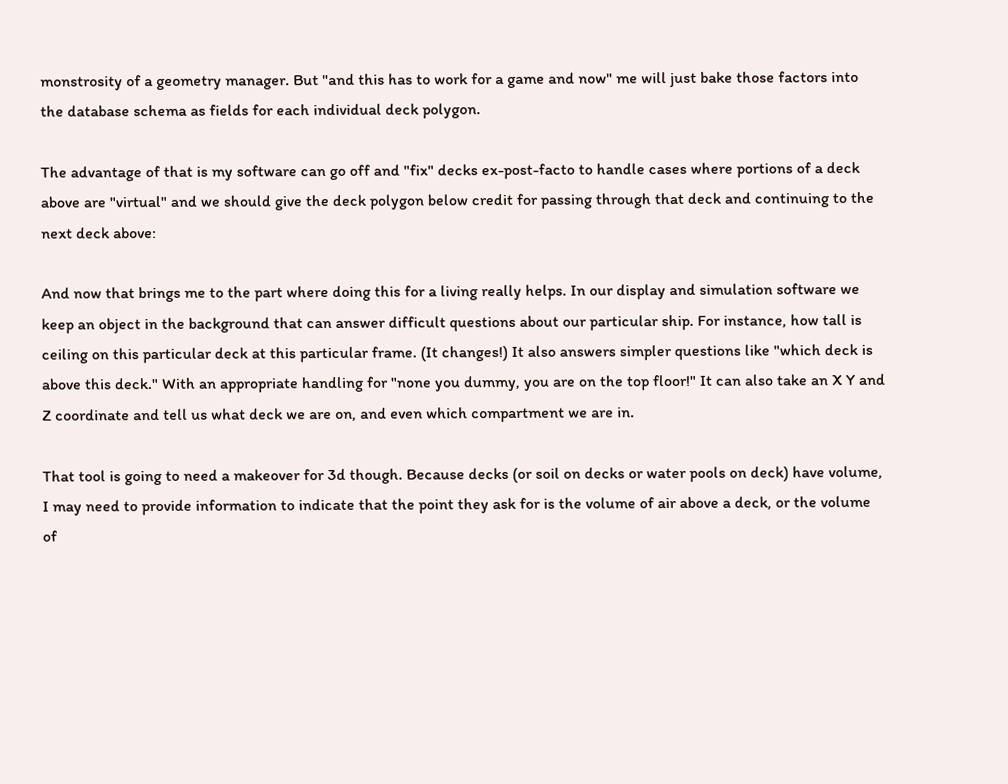monstrosity of a geometry manager. But "and this has to work for a game and now" me will just bake those factors into the database schema as fields for each individual deck polygon.

The advantage of that is my software can go off and "fix" decks ex-post-facto to handle cases where portions of a deck above are "virtual" and we should give the deck polygon below credit for passing through that deck and continuing to the next deck above:

And now that brings me to the part where doing this for a living really helps. In our display and simulation software we keep an object in the background that can answer difficult questions about our particular ship. For instance, how tall is ceiling on this particular deck at this particular frame. (It changes!) It also answers simpler questions like "which deck is above this deck." With an appropriate handling for "none you dummy, you are on the top floor!" It can also take an X Y and Z coordinate and tell us what deck we are on, and even which compartment we are in.

That tool is going to need a makeover for 3d though. Because decks (or soil on decks or water pools on deck) have volume, I may need to provide information to indicate that the point they ask for is the volume of air above a deck, or the volume of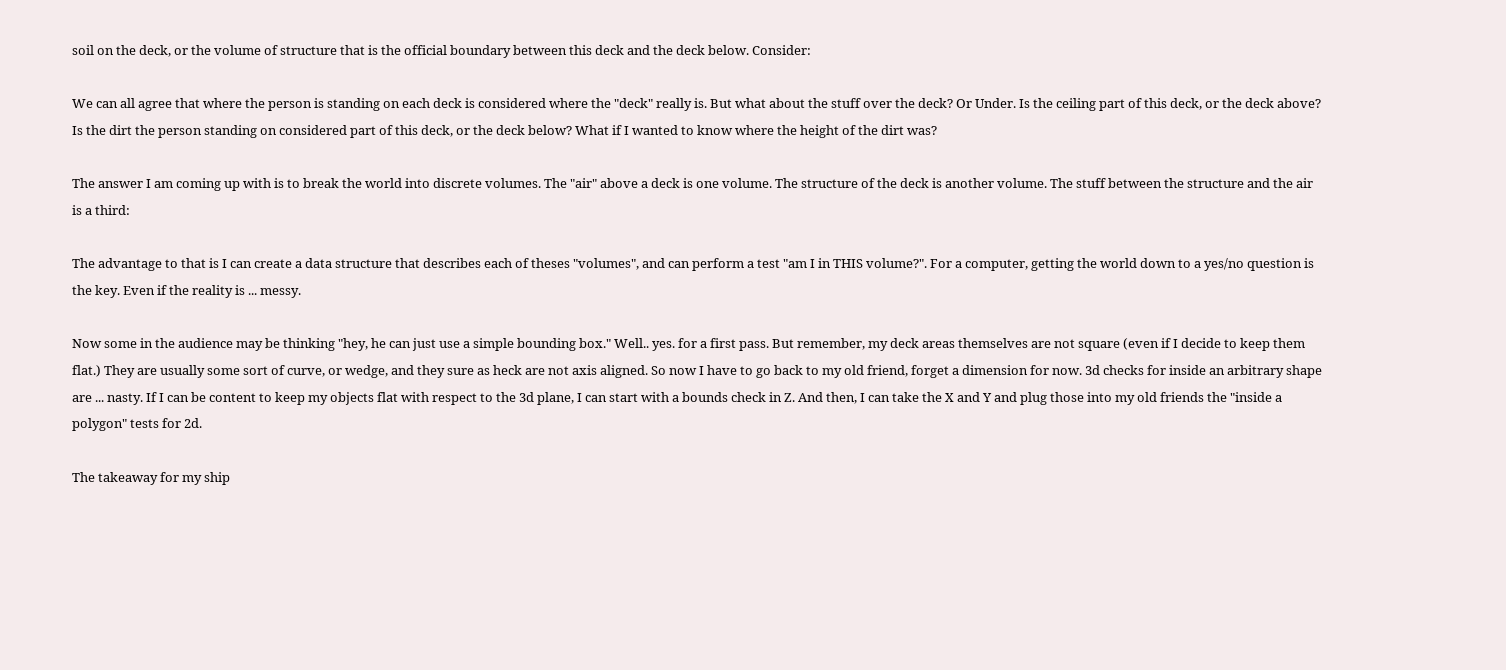soil on the deck, or the volume of structure that is the official boundary between this deck and the deck below. Consider:

We can all agree that where the person is standing on each deck is considered where the "deck" really is. But what about the stuff over the deck? Or Under. Is the ceiling part of this deck, or the deck above? Is the dirt the person standing on considered part of this deck, or the deck below? What if I wanted to know where the height of the dirt was?

The answer I am coming up with is to break the world into discrete volumes. The "air" above a deck is one volume. The structure of the deck is another volume. The stuff between the structure and the air is a third:

The advantage to that is I can create a data structure that describes each of theses "volumes", and can perform a test "am I in THIS volume?". For a computer, getting the world down to a yes/no question is the key. Even if the reality is ... messy.

Now some in the audience may be thinking "hey, he can just use a simple bounding box." Well.. yes. for a first pass. But remember, my deck areas themselves are not square (even if I decide to keep them flat.) They are usually some sort of curve, or wedge, and they sure as heck are not axis aligned. So now I have to go back to my old friend, forget a dimension for now. 3d checks for inside an arbitrary shape are ... nasty. If I can be content to keep my objects flat with respect to the 3d plane, I can start with a bounds check in Z. And then, I can take the X and Y and plug those into my old friends the "inside a polygon" tests for 2d.

The takeaway for my ship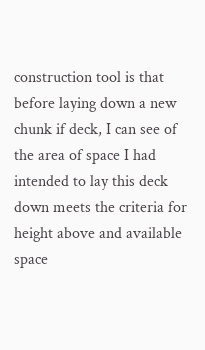construction tool is that before laying down a new chunk if deck, I can see of the area of space I had intended to lay this deck down meets the criteria for height above and available space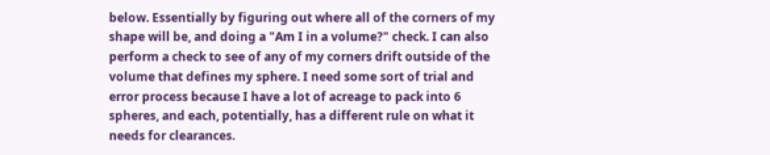below. Essentially by figuring out where all of the corners of my shape will be, and doing a "Am I in a volume?" check. I can also perform a check to see of any of my corners drift outside of the volume that defines my sphere. I need some sort of trial and error process because I have a lot of acreage to pack into 6 spheres, and each, potentially, has a different rule on what it needs for clearances.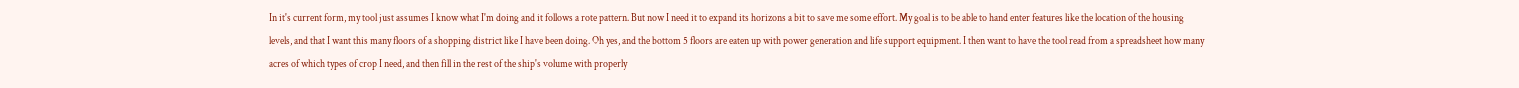In it's current form, my tool just assumes I know what I'm doing and it follows a rote pattern. But now I need it to expand its horizons a bit to save me some effort. My goal is to be able to hand enter features like the location of the housing levels, and that I want this many floors of a shopping district like I have been doing. Oh yes, and the bottom 5 floors are eaten up with power generation and life support equipment. I then want to have the tool read from a spreadsheet how many acres of which types of crop I need, and then fill in the rest of the ship's volume with properly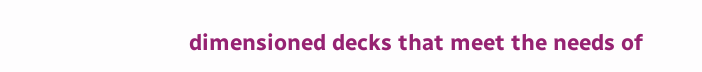dimensioned decks that meet the needs of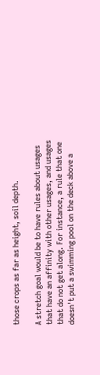those crops as far as height, soil depth.

A stretch goal would be to have rules about usages that have an affinity with other usages, and usages that do not get along. For instance, a rule that one doesn't put a swimming pool on the deck above a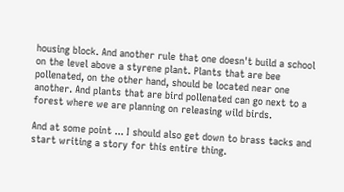housing block. And another rule that one doesn't build a school on the level above a styrene plant. Plants that are bee pollenated, on the other hand, should be located near one another. And plants that are bird pollenated can go next to a forest where we are planning on releasing wild birds.

And at some point ... I should also get down to brass tacks and start writing a story for this entire thing.